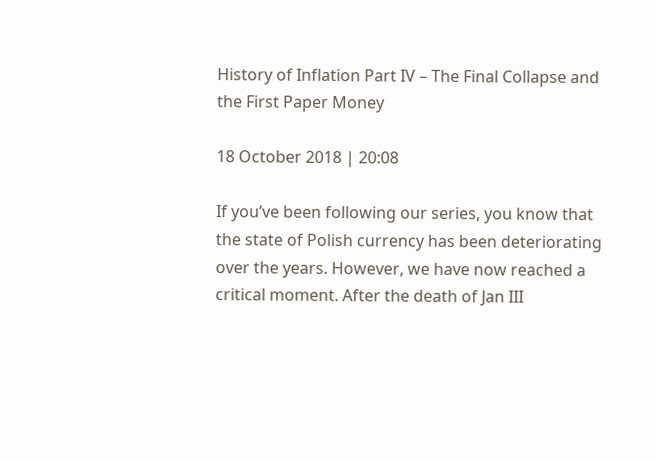History of Inflation Part IV – The Final Collapse and the First Paper Money

18 October 2018 | 20:08

If you’ve been following our series, you know that the state of Polish currency has been deteriorating over the years. However, we have now reached a critical moment. After the death of Jan III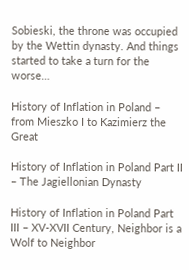Sobieski, the throne was occupied by the Wettin dynasty. And things started to take a turn for the worse…

History of Inflation in Poland – from Mieszko I to Kazimierz the Great

History of Inflation in Poland Part II – The Jagiellonian Dynasty

History of Inflation in Poland Part III – XV-XVII Century, Neighbor is a Wolf to Neighbor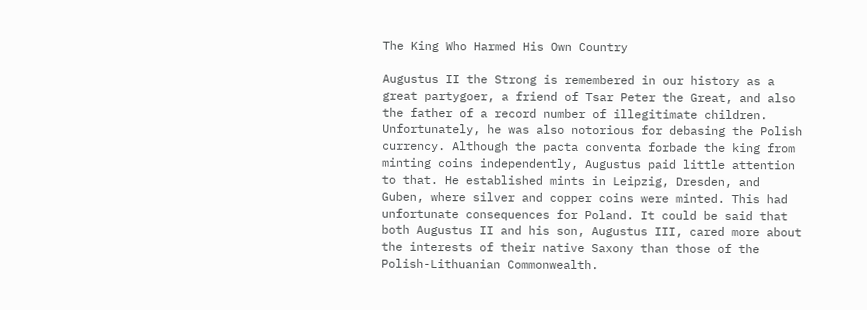The King Who Harmed His Own Country

Augustus II the Strong is remembered in our history as a great partygoer, a friend of Tsar Peter the Great, and also the father of a record number of illegitimate children. Unfortunately, he was also notorious for debasing the Polish currency. Although the pacta conventa forbade the king from minting coins independently, Augustus paid little attention to that. He established mints in Leipzig, Dresden, and Guben, where silver and copper coins were minted. This had unfortunate consequences for Poland. It could be said that both Augustus II and his son, Augustus III, cared more about the interests of their native Saxony than those of the Polish-Lithuanian Commonwealth.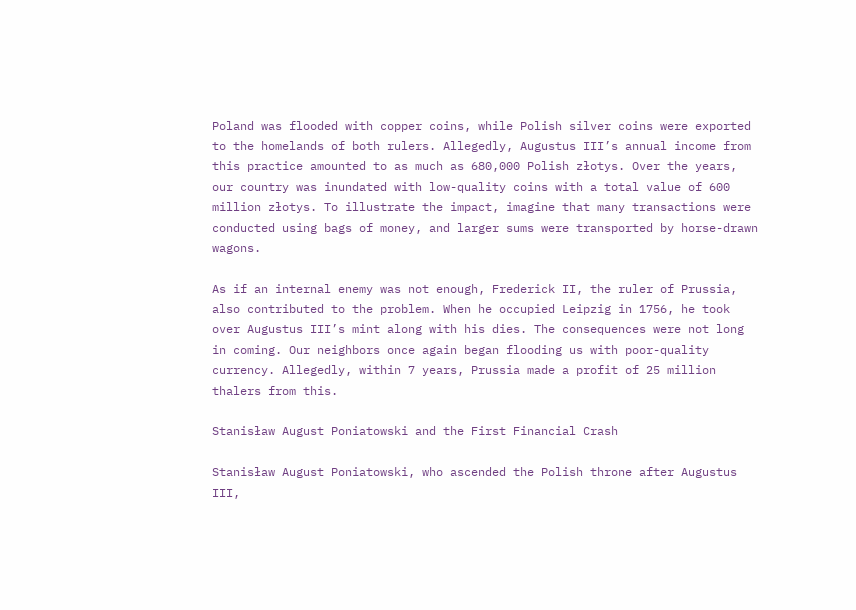Poland was flooded with copper coins, while Polish silver coins were exported to the homelands of both rulers. Allegedly, Augustus III’s annual income from this practice amounted to as much as 680,000 Polish złotys. Over the years, our country was inundated with low-quality coins with a total value of 600 million złotys. To illustrate the impact, imagine that many transactions were conducted using bags of money, and larger sums were transported by horse-drawn wagons.

As if an internal enemy was not enough, Frederick II, the ruler of Prussia, also contributed to the problem. When he occupied Leipzig in 1756, he took over Augustus III’s mint along with his dies. The consequences were not long in coming. Our neighbors once again began flooding us with poor-quality currency. Allegedly, within 7 years, Prussia made a profit of 25 million thalers from this.

Stanisław August Poniatowski and the First Financial Crash

Stanisław August Poniatowski, who ascended the Polish throne after Augustus III,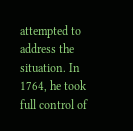attempted to address the situation. In 1764, he took full control of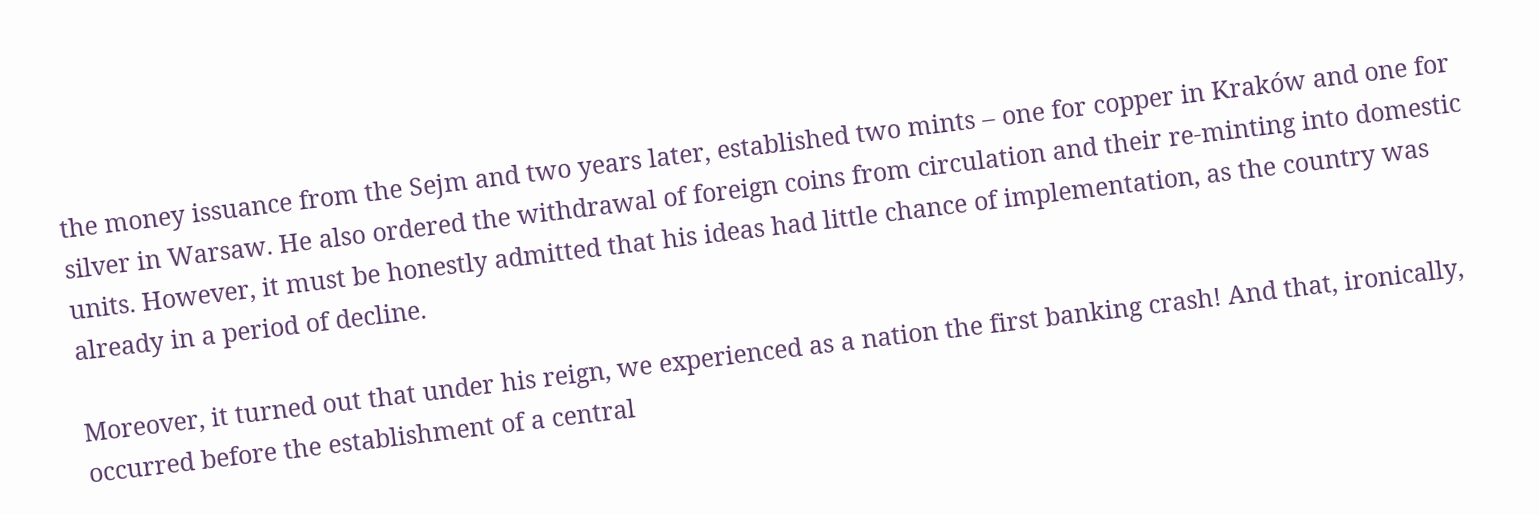the money issuance from the Sejm and two years later, established two mints – one for copper in Kraków and one for silver in Warsaw. He also ordered the withdrawal of foreign coins from circulation and their re-minting into domestic units. However, it must be honestly admitted that his ideas had little chance of implementation, as the country was already in a period of decline.

Moreover, it turned out that under his reign, we experienced as a nation the first banking crash! And that, ironically, occurred before the establishment of a central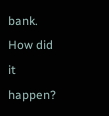bank. How did it happen?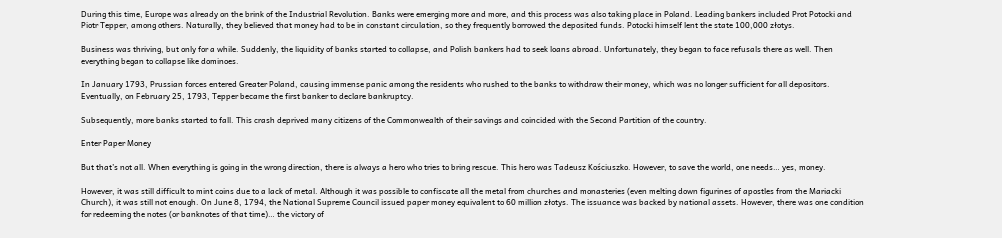During this time, Europe was already on the brink of the Industrial Revolution. Banks were emerging more and more, and this process was also taking place in Poland. Leading bankers included Prot Potocki and Piotr Tepper, among others. Naturally, they believed that money had to be in constant circulation, so they frequently borrowed the deposited funds. Potocki himself lent the state 100,000 złotys.

Business was thriving, but only for a while. Suddenly, the liquidity of banks started to collapse, and Polish bankers had to seek loans abroad. Unfortunately, they began to face refusals there as well. Then everything began to collapse like dominoes.

In January 1793, Prussian forces entered Greater Poland, causing immense panic among the residents who rushed to the banks to withdraw their money, which was no longer sufficient for all depositors. Eventually, on February 25, 1793, Tepper became the first banker to declare bankruptcy.

Subsequently, more banks started to fall. This crash deprived many citizens of the Commonwealth of their savings and coincided with the Second Partition of the country.

Enter Paper Money

But that’s not all. When everything is going in the wrong direction, there is always a hero who tries to bring rescue. This hero was Tadeusz Kościuszko. However, to save the world, one needs… yes, money.

However, it was still difficult to mint coins due to a lack of metal. Although it was possible to confiscate all the metal from churches and monasteries (even melting down figurines of apostles from the Mariacki Church), it was still not enough. On June 8, 1794, the National Supreme Council issued paper money equivalent to 60 million złotys. The issuance was backed by national assets. However, there was one condition for redeeming the notes (or banknotes of that time)… the victory of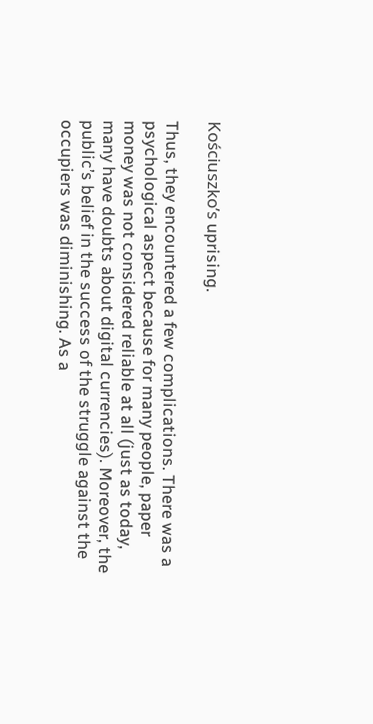Kościuszko’s uprising.

Thus, they encountered a few complications. There was a psychological aspect because for many people, paper money was not considered reliable at all (just as today, many have doubts about digital currencies). Moreover, the public’s belief in the success of the struggle against the occupiers was diminishing. As a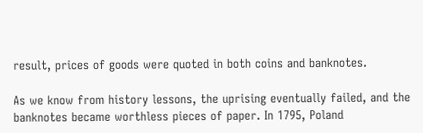result, prices of goods were quoted in both coins and banknotes.

As we know from history lessons, the uprising eventually failed, and the banknotes became worthless pieces of paper. In 1795, Poland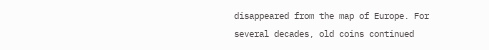disappeared from the map of Europe. For several decades, old coins continued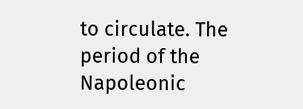to circulate. The period of the Napoleonic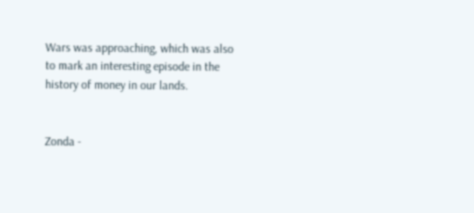Wars was approaching, which was also to mark an interesting episode in the history of money in our lands.


Zonda -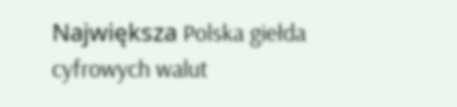Największa Polska giełda cyfrowych walut